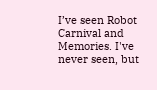I’ve seen Robot Carnival and Memories. I've never seen, but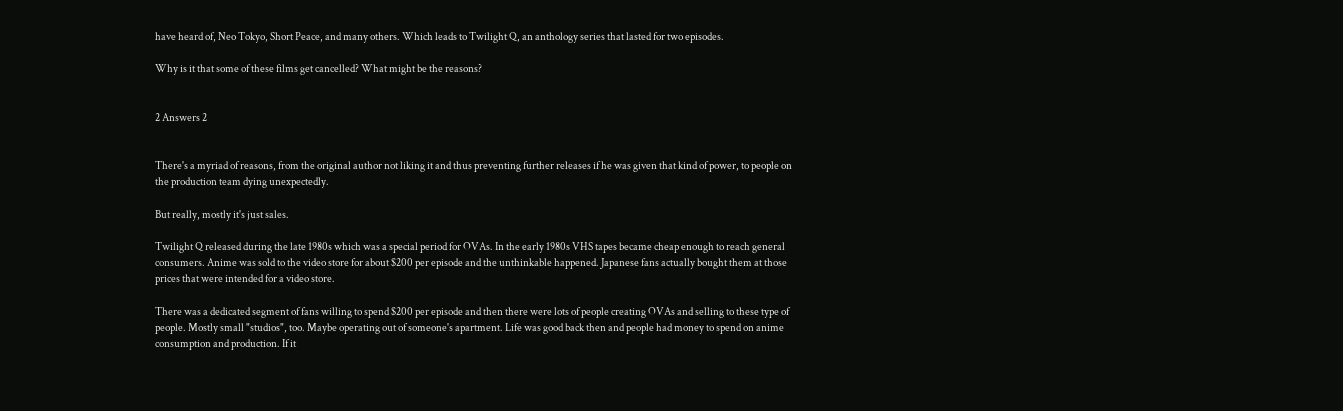have heard of, Neo Tokyo, Short Peace, and many others. Which leads to Twilight Q, an anthology series that lasted for two episodes.

Why is it that some of these films get cancelled? What might be the reasons?


2 Answers 2


There's a myriad of reasons, from the original author not liking it and thus preventing further releases if he was given that kind of power, to people on the production team dying unexpectedly.

But really, mostly it's just sales.

Twilight Q released during the late 1980s which was a special period for OVAs. In the early 1980s VHS tapes became cheap enough to reach general consumers. Anime was sold to the video store for about $200 per episode and the unthinkable happened. Japanese fans actually bought them at those prices that were intended for a video store.

There was a dedicated segment of fans willing to spend $200 per episode and then there were lots of people creating OVAs and selling to these type of people. Mostly small "studios", too. Maybe operating out of someone's apartment. Life was good back then and people had money to spend on anime consumption and production. If it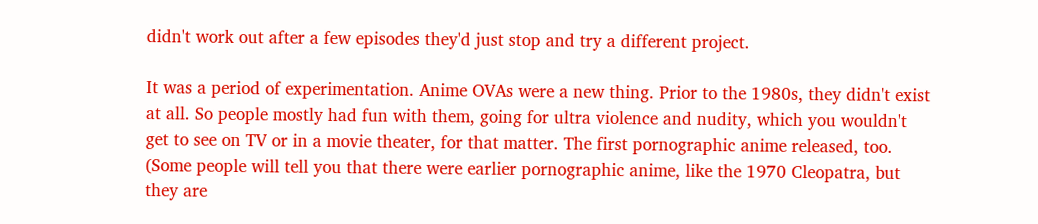didn't work out after a few episodes they'd just stop and try a different project.

It was a period of experimentation. Anime OVAs were a new thing. Prior to the 1980s, they didn't exist at all. So people mostly had fun with them, going for ultra violence and nudity, which you wouldn't get to see on TV or in a movie theater, for that matter. The first pornographic anime released, too. (Some people will tell you that there were earlier pornographic anime, like the 1970 Cleopatra, but they are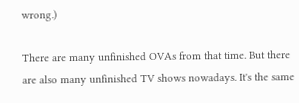wrong.)

There are many unfinished OVAs from that time. But there are also many unfinished TV shows nowadays. It's the same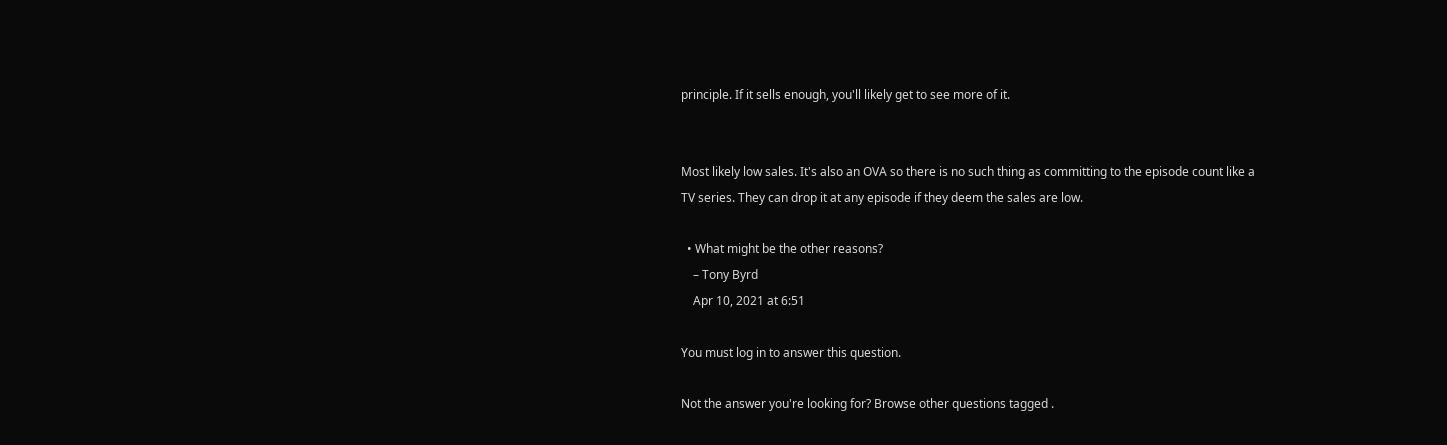principle. If it sells enough, you'll likely get to see more of it.


Most likely low sales. It's also an OVA so there is no such thing as committing to the episode count like a TV series. They can drop it at any episode if they deem the sales are low.

  • What might be the other reasons?
    – Tony Byrd
    Apr 10, 2021 at 6:51

You must log in to answer this question.

Not the answer you're looking for? Browse other questions tagged .